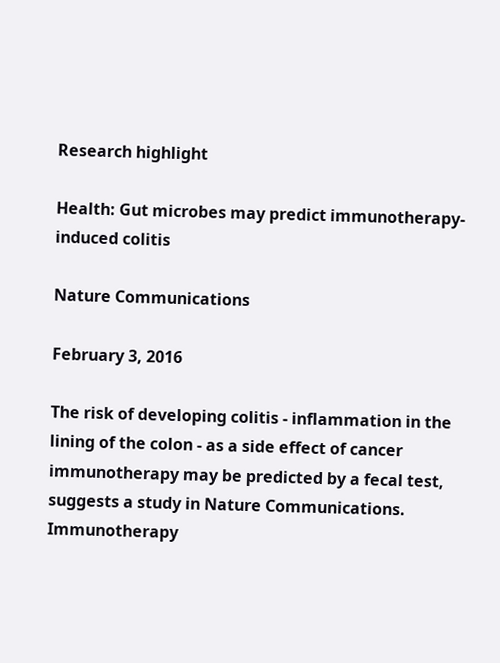Research highlight

Health: Gut microbes may predict immunotherapy-induced colitis

Nature Communications

February 3, 2016

The risk of developing colitis - inflammation in the lining of the colon - as a side effect of cancer immunotherapy may be predicted by a fecal test, suggests a study in Nature Communications. Immunotherapy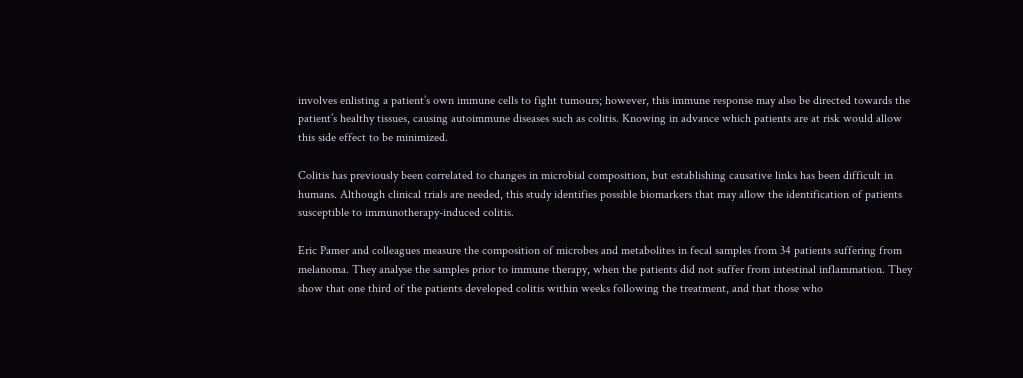involves enlisting a patient’s own immune cells to fight tumours; however, this immune response may also be directed towards the patient’s healthy tissues, causing autoimmune diseases such as colitis. Knowing in advance which patients are at risk would allow this side effect to be minimized.

Colitis has previously been correlated to changes in microbial composition, but establishing causative links has been difficult in humans. Although clinical trials are needed, this study identifies possible biomarkers that may allow the identification of patients susceptible to immunotherapy-induced colitis.

Eric Pamer and colleagues measure the composition of microbes and metabolites in fecal samples from 34 patients suffering from melanoma. They analyse the samples prior to immune therapy, when the patients did not suffer from intestinal inflammation. They show that one third of the patients developed colitis within weeks following the treatment, and that those who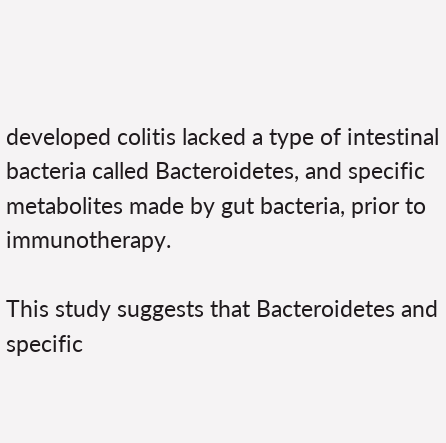developed colitis lacked a type of intestinal bacteria called Bacteroidetes, and specific metabolites made by gut bacteria, prior to immunotherapy.

This study suggests that Bacteroidetes and specific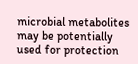microbial metabolites may be potentially used for protection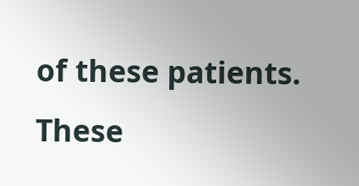of these patients. These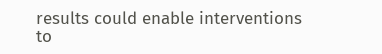results could enable interventions to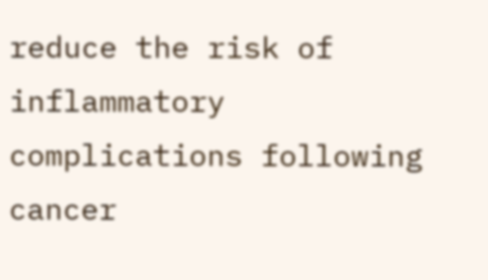reduce the risk of inflammatory complications following cancer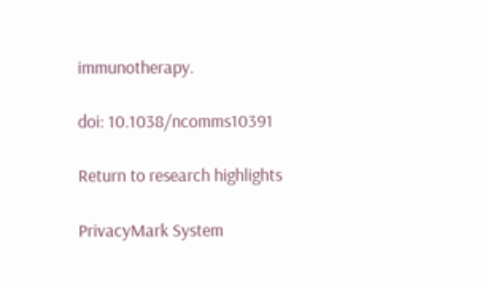immunotherapy.

doi: 10.1038/ncomms10391

Return to research highlights

PrivacyMark System